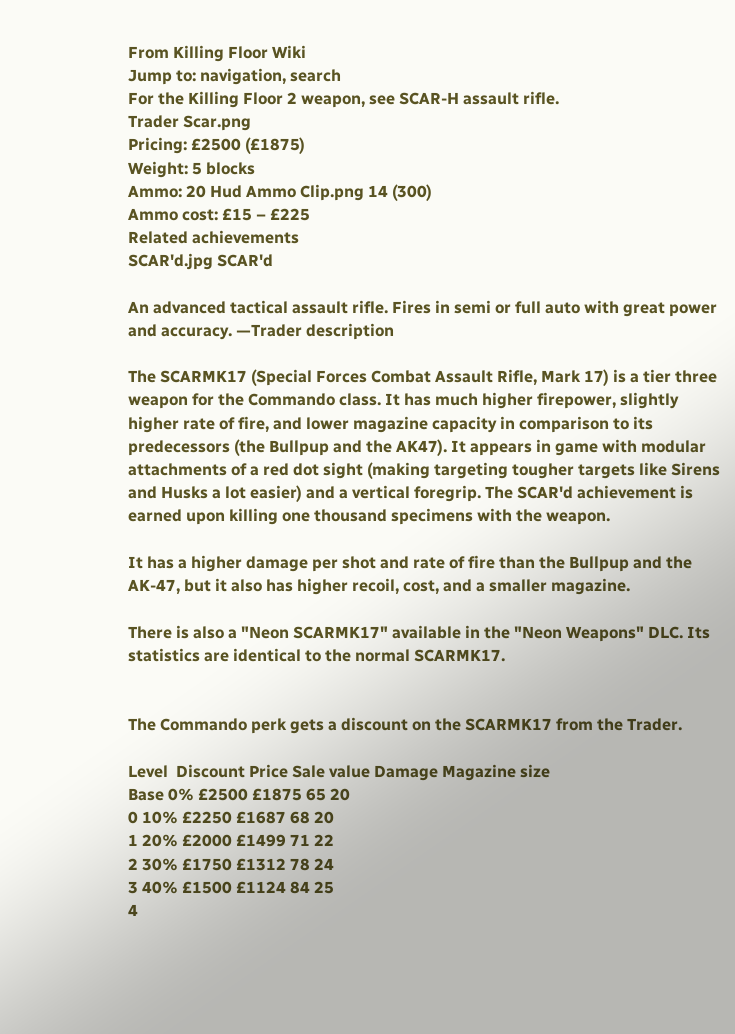From Killing Floor Wiki
Jump to: navigation, search
For the Killing Floor 2 weapon, see SCAR-H assault rifle.
Trader Scar.png
Pricing: £2500 (£1875)
Weight: 5 blocks
Ammo: 20 Hud Ammo Clip.png 14 (300)
Ammo cost: £15 – £225
Related achievements
SCAR'd.jpg SCAR'd

An advanced tactical assault rifle. Fires in semi or full auto with great power and accuracy. —Trader description

The SCARMK17 (Special Forces Combat Assault Rifle, Mark 17) is a tier three weapon for the Commando class. It has much higher firepower, slightly higher rate of fire, and lower magazine capacity in comparison to its predecessors (the Bullpup and the AK47). It appears in game with modular attachments of a red dot sight (making targeting tougher targets like Sirens and Husks a lot easier) and a vertical foregrip. The SCAR'd achievement is earned upon killing one thousand specimens with the weapon.

It has a higher damage per shot and rate of fire than the Bullpup and the AK-47, but it also has higher recoil, cost, and a smaller magazine.

There is also a "Neon SCARMK17" available in the "Neon Weapons" DLC. Its statistics are identical to the normal SCARMK17.


The Commando perk gets a discount on the SCARMK17 from the Trader.

Level  Discount Price Sale value Damage Magazine size
Base 0% £2500 £1875 65 20
0 10% £2250 £1687 68 20
1 20% £2000 £1499 71 22
2 30% £1750 £1312 78 24
3 40% £1500 £1124 84 25
4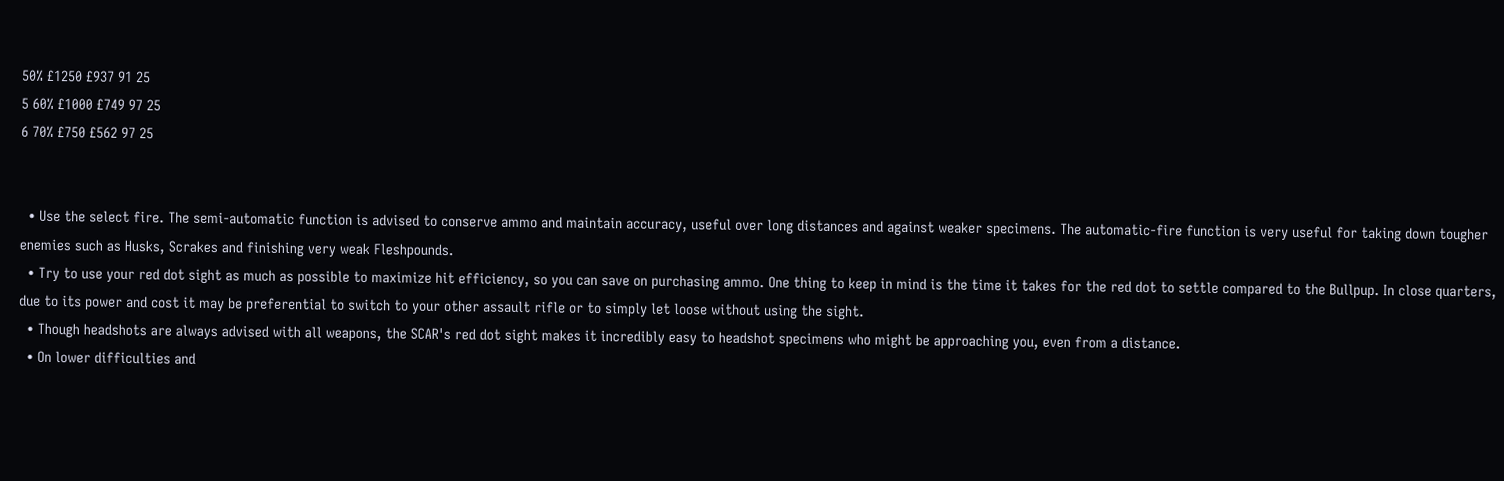50% £1250 £937 91 25
5 60% £1000 £749 97 25
6 70% £750 £562 97 25


  • Use the select fire. The semi-automatic function is advised to conserve ammo and maintain accuracy, useful over long distances and against weaker specimens. The automatic-fire function is very useful for taking down tougher enemies such as Husks, Scrakes and finishing very weak Fleshpounds.
  • Try to use your red dot sight as much as possible to maximize hit efficiency, so you can save on purchasing ammo. One thing to keep in mind is the time it takes for the red dot to settle compared to the Bullpup. In close quarters, due to its power and cost it may be preferential to switch to your other assault rifle or to simply let loose without using the sight.
  • Though headshots are always advised with all weapons, the SCAR's red dot sight makes it incredibly easy to headshot specimens who might be approaching you, even from a distance.
  • On lower difficulties and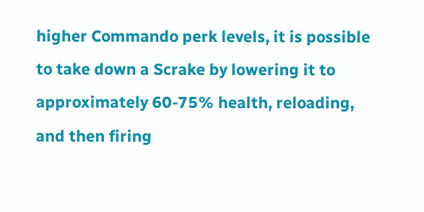higher Commando perk levels, it is possible to take down a Scrake by lowering it to approximately 60-75% health, reloading, and then firing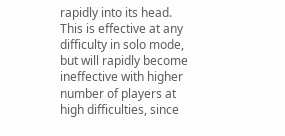rapidly into its head. This is effective at any difficulty in solo mode, but will rapidly become ineffective with higher number of players at high difficulties, since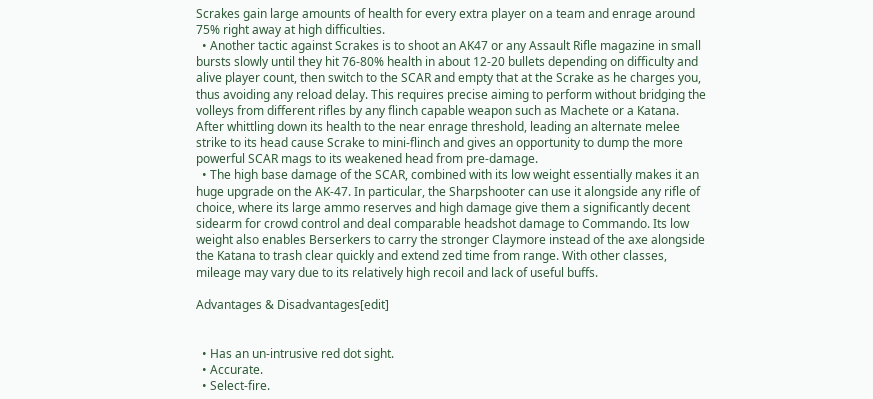Scrakes gain large amounts of health for every extra player on a team and enrage around 75% right away at high difficulties.
  • Another tactic against Scrakes is to shoot an AK47 or any Assault Rifle magazine in small bursts slowly until they hit 76-80% health in about 12-20 bullets depending on difficulty and alive player count, then switch to the SCAR and empty that at the Scrake as he charges you, thus avoiding any reload delay. This requires precise aiming to perform without bridging the volleys from different rifles by any flinch capable weapon such as Machete or a Katana. After whittling down its health to the near enrage threshold, leading an alternate melee strike to its head cause Scrake to mini-flinch and gives an opportunity to dump the more powerful SCAR mags to its weakened head from pre-damage.
  • The high base damage of the SCAR, combined with its low weight essentially makes it an huge upgrade on the AK-47. In particular, the Sharpshooter can use it alongside any rifle of choice, where its large ammo reserves and high damage give them a significantly decent sidearm for crowd control and deal comparable headshot damage to Commando. Its low weight also enables Berserkers to carry the stronger Claymore instead of the axe alongside the Katana to trash clear quickly and extend zed time from range. With other classes, mileage may vary due to its relatively high recoil and lack of useful buffs.

Advantages & Disadvantages[edit]


  • Has an un-intrusive red dot sight.
  • Accurate.
  • Select-fire.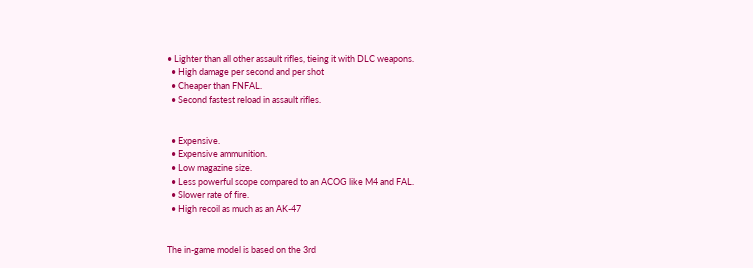• Lighter than all other assault rifles, tieing it with DLC weapons.
  • High damage per second and per shot
  • Cheaper than FNFAL.
  • Second fastest reload in assault rifles.


  • Expensive.
  • Expensive ammunition.
  • Low magazine size.
  • Less powerful scope compared to an ACOG like M4 and FAL.
  • Slower rate of fire.
  • High recoil as much as an AK-47


The in-game model is based on the 3rd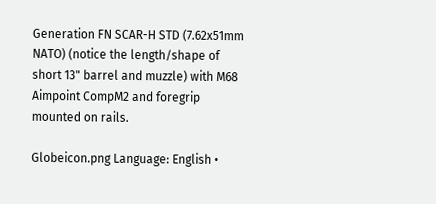Generation FN SCAR-H STD (7.62x51mm NATO) (notice the length/shape of short 13" barrel and muzzle) with M68 Aimpoint CompM2 and foregrip mounted on rails.

Globeicon.png Language: English •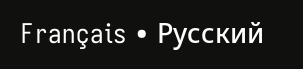Français • Русский